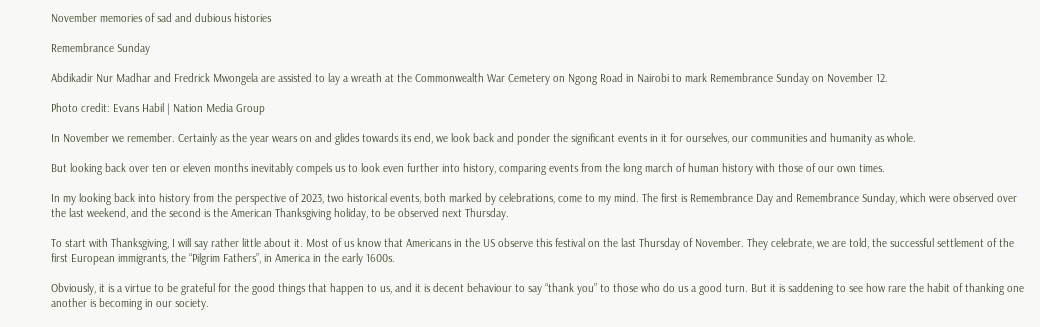November memories of sad and dubious histories

Remembrance Sunday

Abdikadir Nur Madhar and Fredrick Mwongela are assisted to lay a wreath at the Commonwealth War Cemetery on Ngong Road in Nairobi to mark Remembrance Sunday on November 12.

Photo credit: Evans Habil | Nation Media Group

In November we remember. Certainly as the year wears on and glides towards its end, we look back and ponder the significant events in it for ourselves, our communities and humanity as whole.

But looking back over ten or eleven months inevitably compels us to look even further into history, comparing events from the long march of human history with those of our own times.

In my looking back into history from the perspective of 2023, two historical events, both marked by celebrations, come to my mind. The first is Remembrance Day and Remembrance Sunday, which were observed over the last weekend, and the second is the American Thanksgiving holiday, to be observed next Thursday.

To start with Thanksgiving, I will say rather little about it. Most of us know that Americans in the US observe this festival on the last Thursday of November. They celebrate, we are told, the successful settlement of the first European immigrants, the “Pilgrim Fathers”, in America in the early 1600s.

Obviously, it is a virtue to be grateful for the good things that happen to us, and it is decent behaviour to say “thank you” to those who do us a good turn. But it is saddening to see how rare the habit of thanking one another is becoming in our society.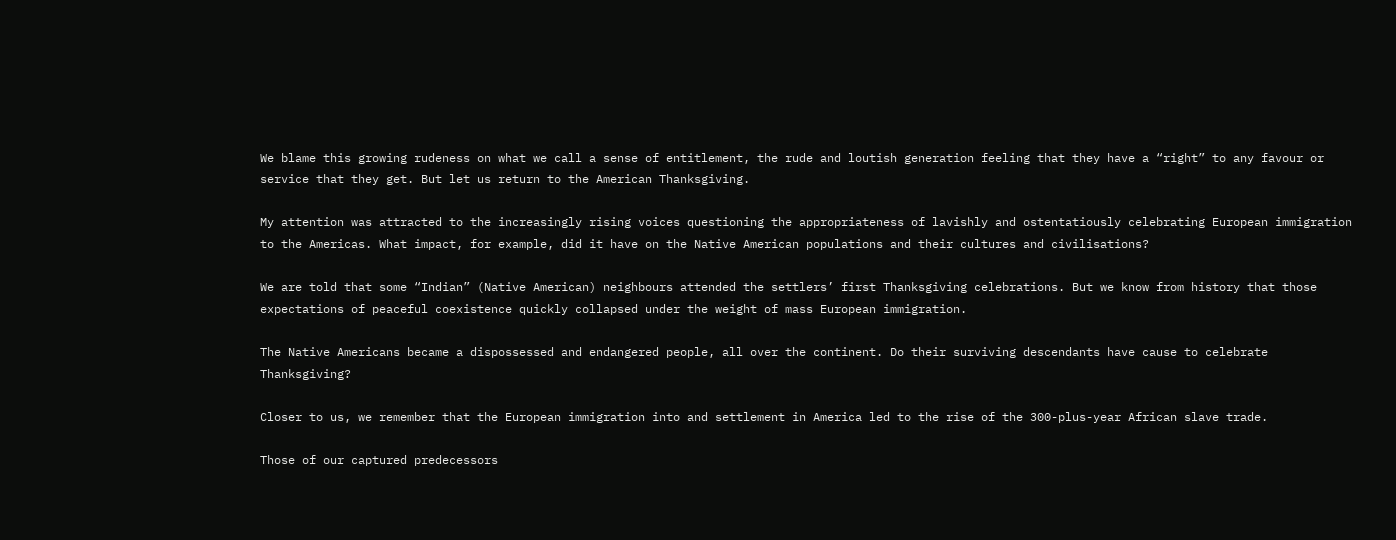We blame this growing rudeness on what we call a sense of entitlement, the rude and loutish generation feeling that they have a “right” to any favour or service that they get. But let us return to the American Thanksgiving.

My attention was attracted to the increasingly rising voices questioning the appropriateness of lavishly and ostentatiously celebrating European immigration to the Americas. What impact, for example, did it have on the Native American populations and their cultures and civilisations?

We are told that some “Indian” (Native American) neighbours attended the settlers’ first Thanksgiving celebrations. But we know from history that those expectations of peaceful coexistence quickly collapsed under the weight of mass European immigration.

The Native Americans became a dispossessed and endangered people, all over the continent. Do their surviving descendants have cause to celebrate Thanksgiving?

Closer to us, we remember that the European immigration into and settlement in America led to the rise of the 300-plus-year African slave trade.

Those of our captured predecessors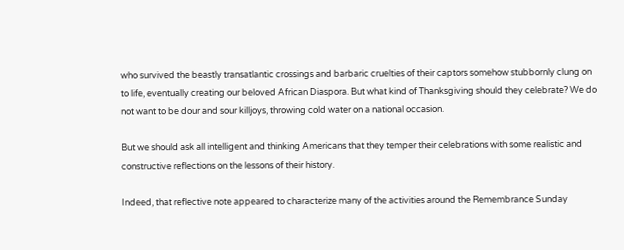who survived the beastly transatlantic crossings and barbaric cruelties of their captors somehow stubbornly clung on to life, eventually creating our beloved African Diaspora. But what kind of Thanksgiving should they celebrate? We do not want to be dour and sour killjoys, throwing cold water on a national occasion.

But we should ask all intelligent and thinking Americans that they temper their celebrations with some realistic and constructive reflections on the lessons of their history.

Indeed, that reflective note appeared to characterize many of the activities around the Remembrance Sunday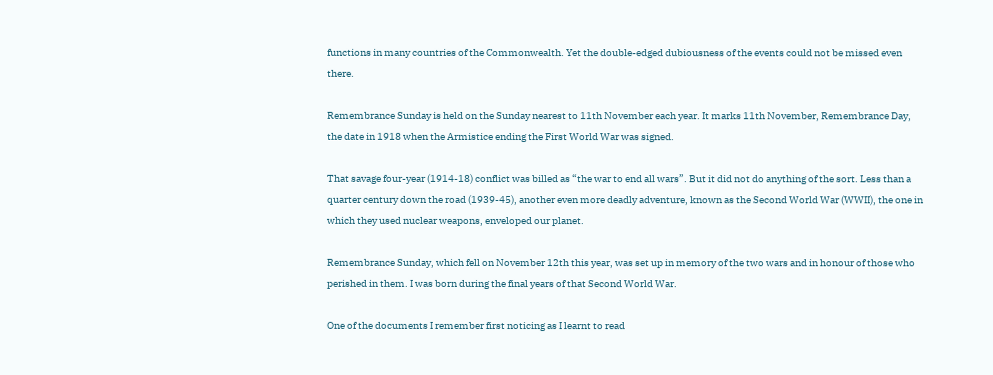functions in many countries of the Commonwealth. Yet the double-edged dubiousness of the events could not be missed even there.

Remembrance Sunday is held on the Sunday nearest to 11th November each year. It marks 11th November, Remembrance Day, the date in 1918 when the Armistice ending the First World War was signed.

That savage four-year (1914-18) conflict was billed as “the war to end all wars”. But it did not do anything of the sort. Less than a quarter century down the road (1939-45), another even more deadly adventure, known as the Second World War (WWII), the one in which they used nuclear weapons, enveloped our planet.

Remembrance Sunday, which fell on November 12th this year, was set up in memory of the two wars and in honour of those who perished in them. I was born during the final years of that Second World War.

One of the documents I remember first noticing as I learnt to read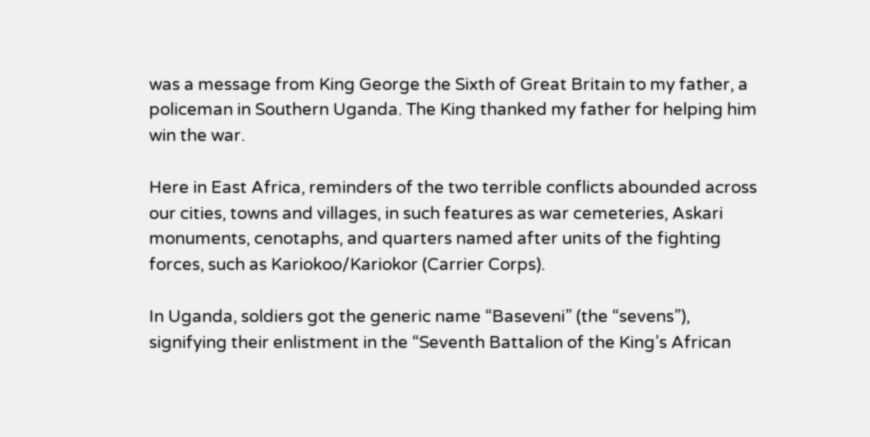was a message from King George the Sixth of Great Britain to my father, a policeman in Southern Uganda. The King thanked my father for helping him win the war.

Here in East Africa, reminders of the two terrible conflicts abounded across our cities, towns and villages, in such features as war cemeteries, Askari monuments, cenotaphs, and quarters named after units of the fighting forces, such as Kariokoo/Kariokor (Carrier Corps).

In Uganda, soldiers got the generic name “Baseveni” (the “sevens”), signifying their enlistment in the “Seventh Battalion of the King’s African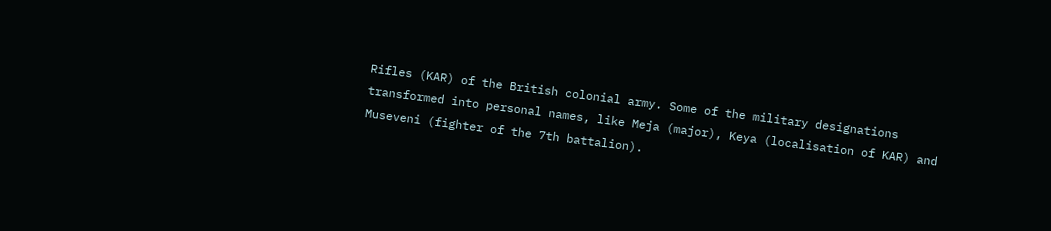Rifles (KAR) of the British colonial army. Some of the military designations transformed into personal names, like Meja (major), Keya (localisation of KAR) and Museveni (fighter of the 7th battalion).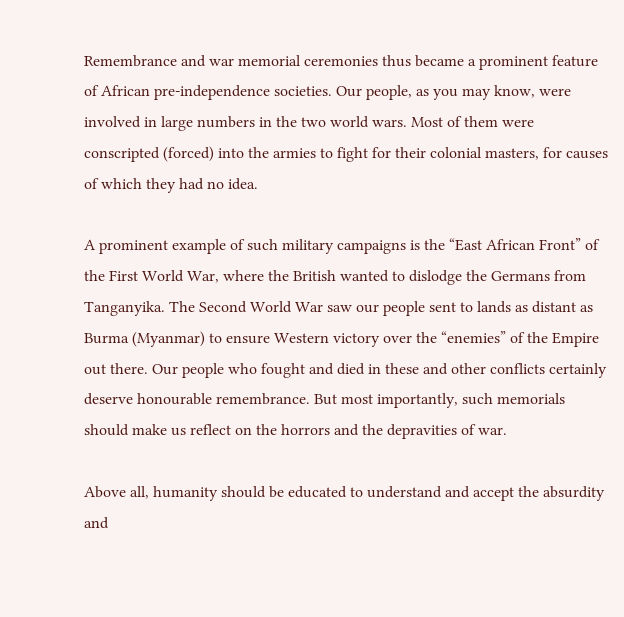Remembrance and war memorial ceremonies thus became a prominent feature of African pre-independence societies. Our people, as you may know, were involved in large numbers in the two world wars. Most of them were conscripted (forced) into the armies to fight for their colonial masters, for causes of which they had no idea.

A prominent example of such military campaigns is the “East African Front” of the First World War, where the British wanted to dislodge the Germans from Tanganyika. The Second World War saw our people sent to lands as distant as Burma (Myanmar) to ensure Western victory over the “enemies” of the Empire out there. Our people who fought and died in these and other conflicts certainly deserve honourable remembrance. But most importantly, such memorials should make us reflect on the horrors and the depravities of war.

Above all, humanity should be educated to understand and accept the absurdity and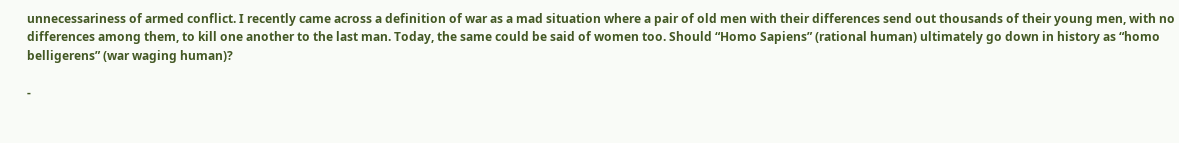unnecessariness of armed conflict. I recently came across a definition of war as a mad situation where a pair of old men with their differences send out thousands of their young men, with no differences among them, to kill one another to the last man. Today, the same could be said of women too. Should “Homo Sapiens” (rational human) ultimately go down in history as “homo belligerens” (war waging human)?

-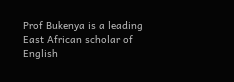Prof Bukenya is a leading East African scholar of English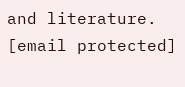and literature. [email protected]